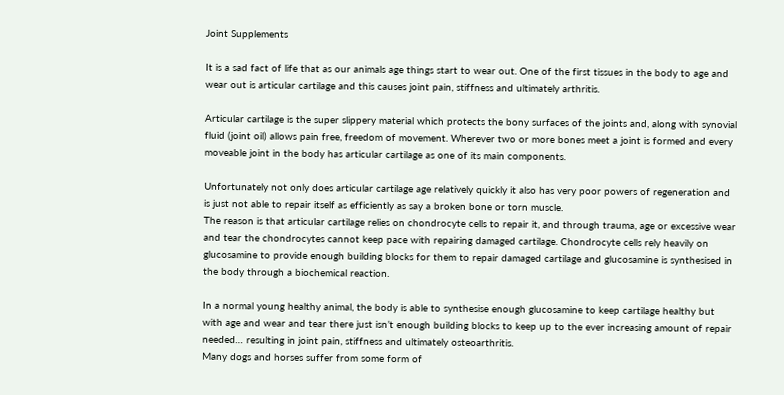Joint Supplements

It is a sad fact of life that as our animals age things start to wear out. One of the first tissues in the body to age and wear out is articular cartilage and this causes joint pain, stiffness and ultimately arthritis.

Articular cartilage is the super slippery material which protects the bony surfaces of the joints and, along with synovial fluid (joint oil) allows pain free, freedom of movement. Wherever two or more bones meet a joint is formed and every moveable joint in the body has articular cartilage as one of its main components.

Unfortunately not only does articular cartilage age relatively quickly it also has very poor powers of regeneration and is just not able to repair itself as efficiently as say a broken bone or torn muscle.
The reason is that articular cartilage relies on chondrocyte cells to repair it, and through trauma, age or excessive wear and tear the chondrocytes cannot keep pace with repairing damaged cartilage. Chondrocyte cells rely heavily on glucosamine to provide enough building blocks for them to repair damaged cartilage and glucosamine is synthesised in the body through a biochemical reaction.

In a normal young healthy animal, the body is able to synthesise enough glucosamine to keep cartilage healthy but with age and wear and tear there just isn’t enough building blocks to keep up to the ever increasing amount of repair needed… resulting in joint pain, stiffness and ultimately osteoarthritis.
Many dogs and horses suffer from some form of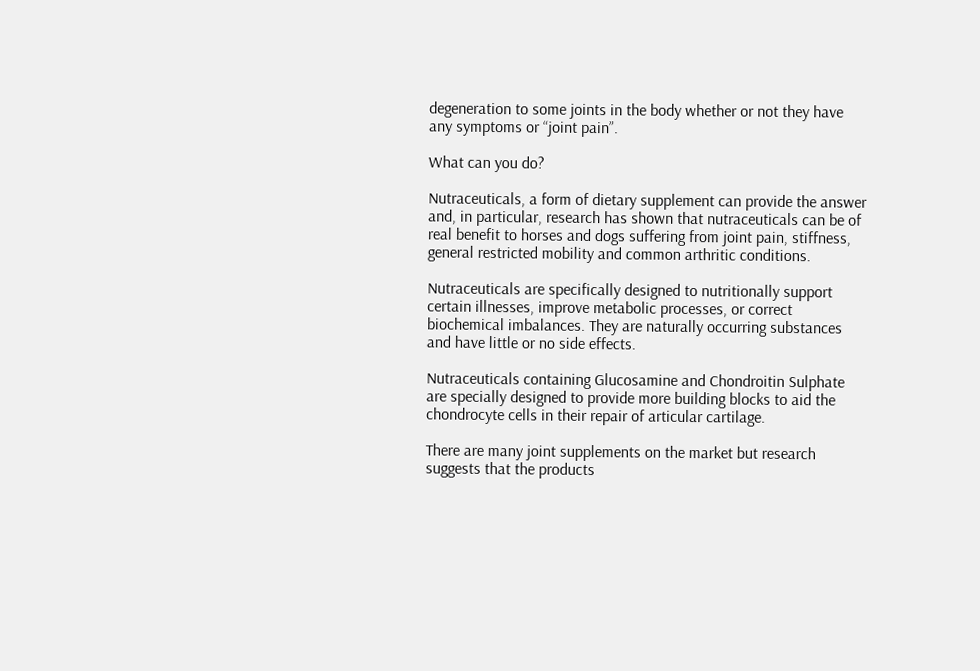degeneration to some joints in the body whether or not they have any symptoms or “joint pain”.

What can you do?

Nutraceuticals, a form of dietary supplement can provide the answer and, in particular, research has shown that nutraceuticals can be of real benefit to horses and dogs suffering from joint pain, stiffness, general restricted mobility and common arthritic conditions.

Nutraceuticals are specifically designed to nutritionally support certain illnesses, improve metabolic processes, or correct biochemical imbalances. They are naturally occurring substances and have little or no side effects.

Nutraceuticals containing Glucosamine and Chondroitin Sulphate are specially designed to provide more building blocks to aid the chondrocyte cells in their repair of articular cartilage.

There are many joint supplements on the market but research suggests that the products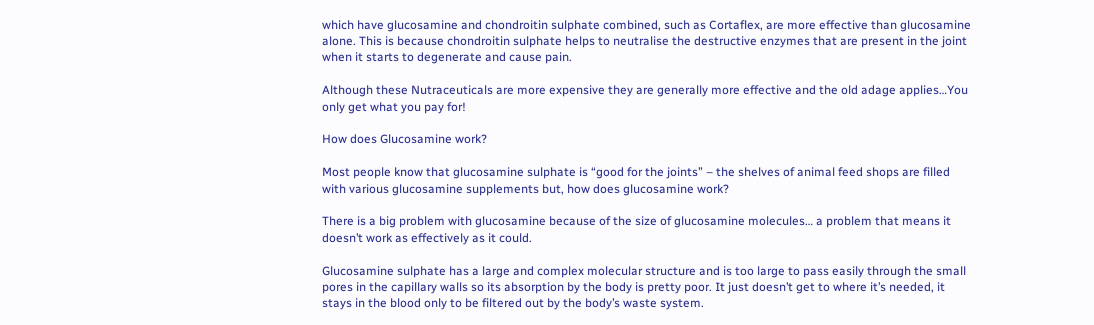which have glucosamine and chondroitin sulphate combined, such as Cortaflex, are more effective than glucosamine alone. This is because chondroitin sulphate helps to neutralise the destructive enzymes that are present in the joint when it starts to degenerate and cause pain.

Although these Nutraceuticals are more expensive they are generally more effective and the old adage applies…You only get what you pay for!

How does Glucosamine work?

Most people know that glucosamine sulphate is “good for the joints” – the shelves of animal feed shops are filled with various glucosamine supplements but, how does glucosamine work?

There is a big problem with glucosamine because of the size of glucosamine molecules… a problem that means it doesn’t work as effectively as it could.

Glucosamine sulphate has a large and complex molecular structure and is too large to pass easily through the small pores in the capillary walls so its absorption by the body is pretty poor. It just doesn’t get to where it’s needed, it stays in the blood only to be filtered out by the body’s waste system.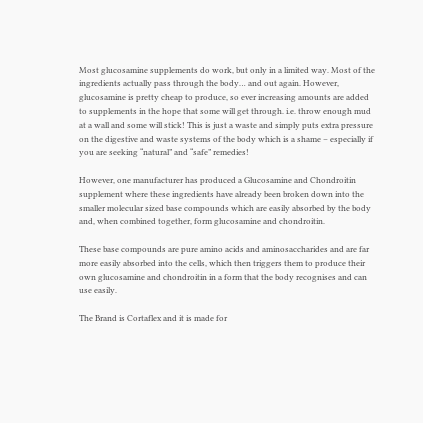Most glucosamine supplements do work, but only in a limited way. Most of the ingredients actually pass through the body… and out again. However, glucosamine is pretty cheap to produce, so ever increasing amounts are added to supplements in the hope that some will get through. i.e. throw enough mud at a wall and some will stick! This is just a waste and simply puts extra pressure on the digestive and waste systems of the body which is a shame – especially if you are seeking “natural” and “safe” remedies!

However, one manufacturer has produced a Glucosamine and Chondroitin supplement where these ingredients have already been broken down into the smaller molecular sized base compounds which are easily absorbed by the body and, when combined together, form glucosamine and chondroitin.

These base compounds are pure amino acids and aminosaccharides and are far more easily absorbed into the cells, which then triggers them to produce their own glucosamine and chondroitin in a form that the body recognises and can use easily.

The Brand is Cortaflex and it is made for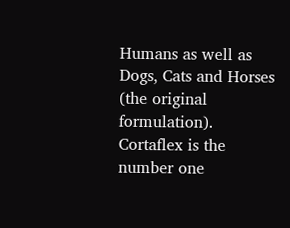Humans as well as Dogs, Cats and Horses (the original formulation).
Cortaflex is the number one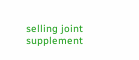selling joint supplement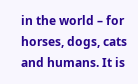in the world – for horses, dogs, cats and humans. It is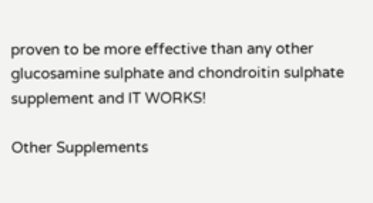proven to be more effective than any other glucosamine sulphate and chondroitin sulphate supplement and IT WORKS!

Other Supplements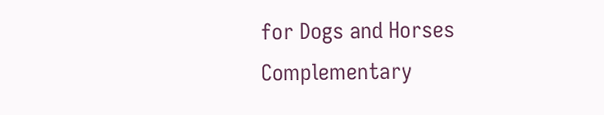for Dogs and Horses
Complementary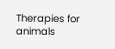Therapies for animals